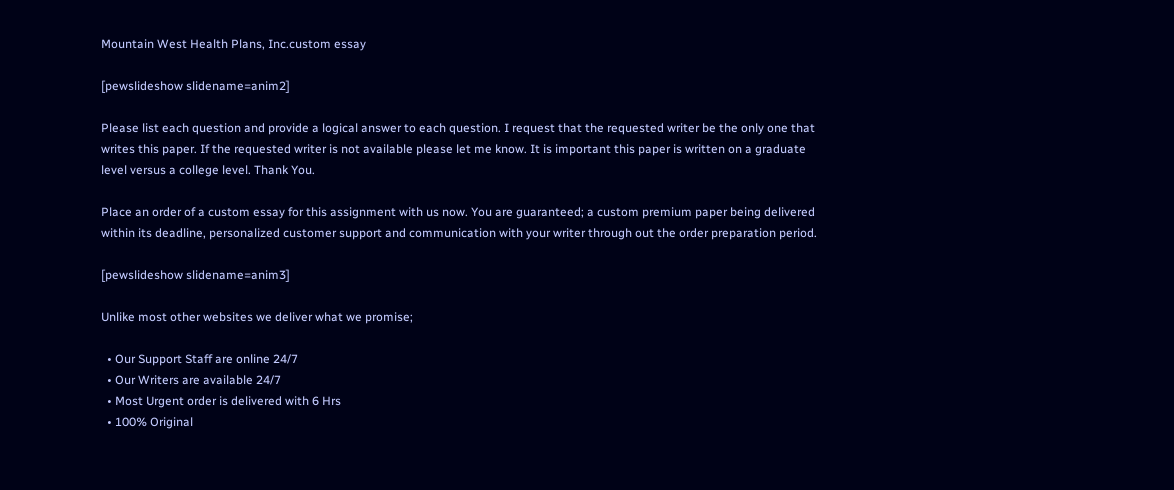Mountain West Health Plans, Inc.custom essay

[pewslideshow slidename=anim2]

Please list each question and provide a logical answer to each question. I request that the requested writer be the only one that writes this paper. If the requested writer is not available please let me know. It is important this paper is written on a graduate level versus a college level. Thank You.

Place an order of a custom essay for this assignment with us now. You are guaranteed; a custom premium paper being delivered within its deadline, personalized customer support and communication with your writer through out the order preparation period.

[pewslideshow slidename=anim3]

Unlike most other websites we deliver what we promise;

  • Our Support Staff are online 24/7
  • Our Writers are available 24/7
  • Most Urgent order is delivered with 6 Hrs
  • 100% Original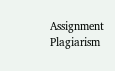Assignment Plagiarism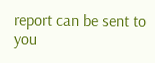report can be sent to you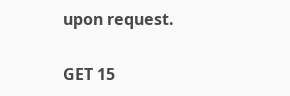upon request.

GET 15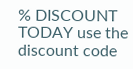% DISCOUNT TODAY use the discount code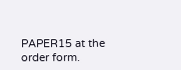PAPER15 at the order form.